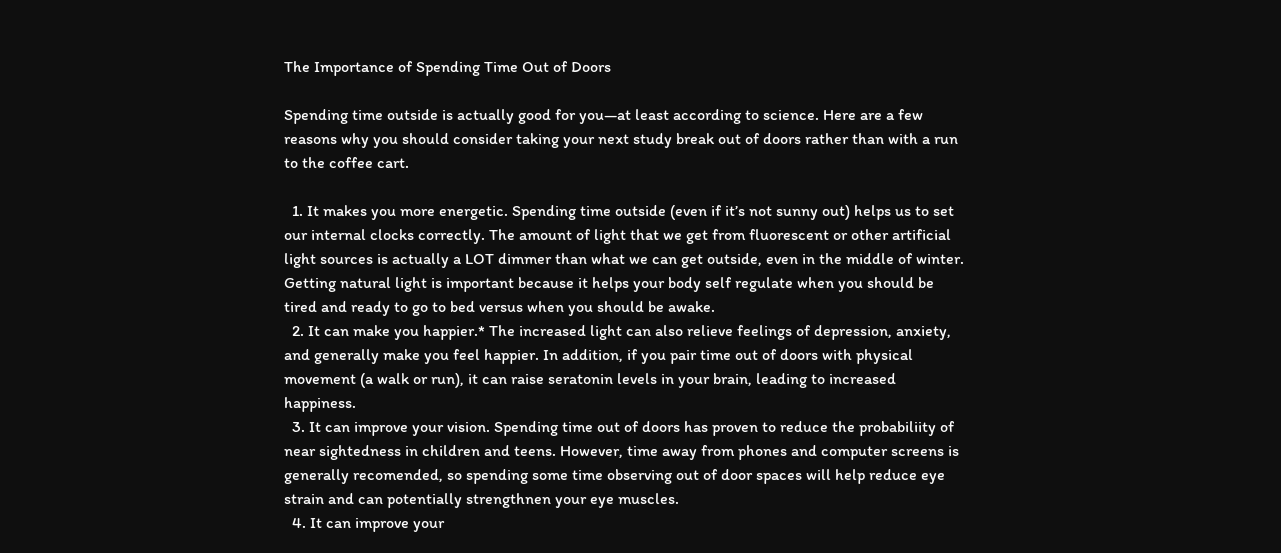The Importance of Spending Time Out of Doors

Spending time outside is actually good for you—at least according to science. Here are a few reasons why you should consider taking your next study break out of doors rather than with a run to the coffee cart.

  1. It makes you more energetic. Spending time outside (even if it’s not sunny out) helps us to set our internal clocks correctly. The amount of light that we get from fluorescent or other artificial light sources is actually a LOT dimmer than what we can get outside, even in the middle of winter. Getting natural light is important because it helps your body self regulate when you should be tired and ready to go to bed versus when you should be awake.
  2. It can make you happier.* The increased light can also relieve feelings of depression, anxiety, and generally make you feel happier. In addition, if you pair time out of doors with physical movement (a walk or run), it can raise seratonin levels in your brain, leading to increased happiness.
  3. It can improve your vision. Spending time out of doors has proven to reduce the probabiliity of near sightedness in children and teens. However, time away from phones and computer screens is generally recomended, so spending some time observing out of door spaces will help reduce eye strain and can potentially strengthnen your eye muscles.
  4. It can improve your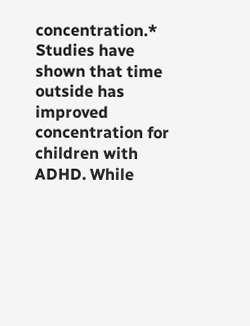concentration.* Studies have shown that time outside has improved concentration for children with ADHD. While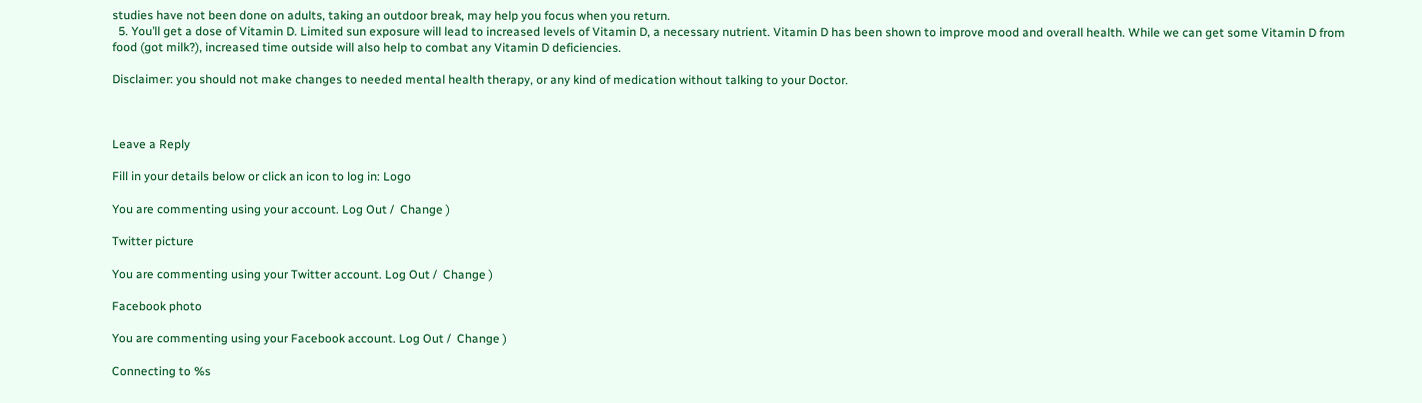studies have not been done on adults, taking an outdoor break, may help you focus when you return.
  5. You’ll get a dose of Vitamin D. Limited sun exposure will lead to increased levels of Vitamin D, a necessary nutrient. Vitamin D has been shown to improve mood and overall health. While we can get some Vitamin D from food (got milk?), increased time outside will also help to combat any Vitamin D deficiencies.

Disclaimer: you should not make changes to needed mental health therapy, or any kind of medication without talking to your Doctor.



Leave a Reply

Fill in your details below or click an icon to log in: Logo

You are commenting using your account. Log Out /  Change )

Twitter picture

You are commenting using your Twitter account. Log Out /  Change )

Facebook photo

You are commenting using your Facebook account. Log Out /  Change )

Connecting to %s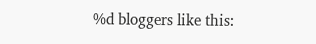%d bloggers like this: